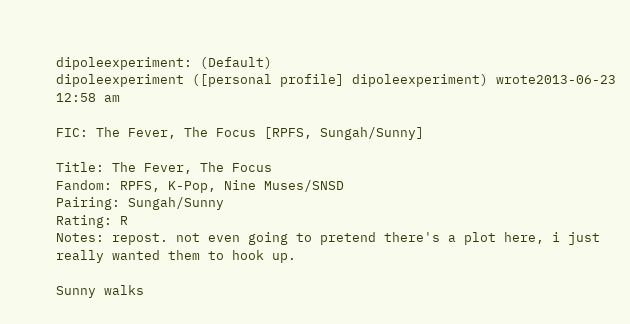dipoleexperiment: (Default)
dipoleexperiment ([personal profile] dipoleexperiment) wrote2013-06-23 12:58 am

FIC: The Fever, The Focus [RPFS, Sungah/Sunny]

Title: The Fever, The Focus
Fandom: RPFS, K-Pop, Nine Muses/SNSD
Pairing: Sungah/Sunny
Rating: R
Notes: repost. not even going to pretend there's a plot here, i just really wanted them to hook up.

Sunny walks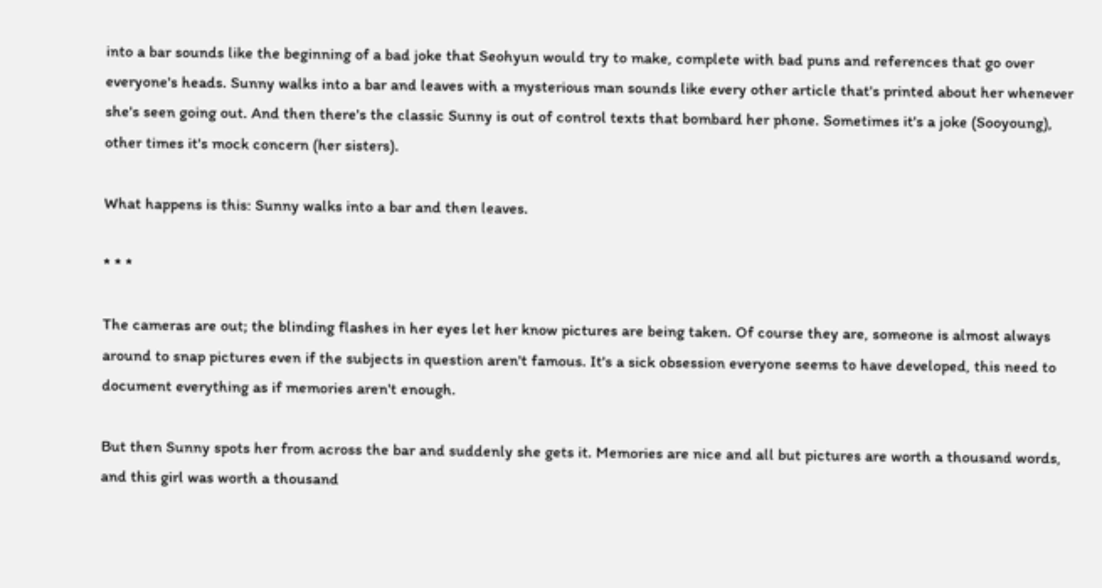into a bar sounds like the beginning of a bad joke that Seohyun would try to make, complete with bad puns and references that go over everyone's heads. Sunny walks into a bar and leaves with a mysterious man sounds like every other article that's printed about her whenever she's seen going out. And then there's the classic Sunny is out of control texts that bombard her phone. Sometimes it's a joke (Sooyoung), other times it's mock concern (her sisters).

What happens is this: Sunny walks into a bar and then leaves.

* * *

The cameras are out; the blinding flashes in her eyes let her know pictures are being taken. Of course they are, someone is almost always around to snap pictures even if the subjects in question aren't famous. It's a sick obsession everyone seems to have developed, this need to document everything as if memories aren't enough.

But then Sunny spots her from across the bar and suddenly she gets it. Memories are nice and all but pictures are worth a thousand words, and this girl was worth a thousand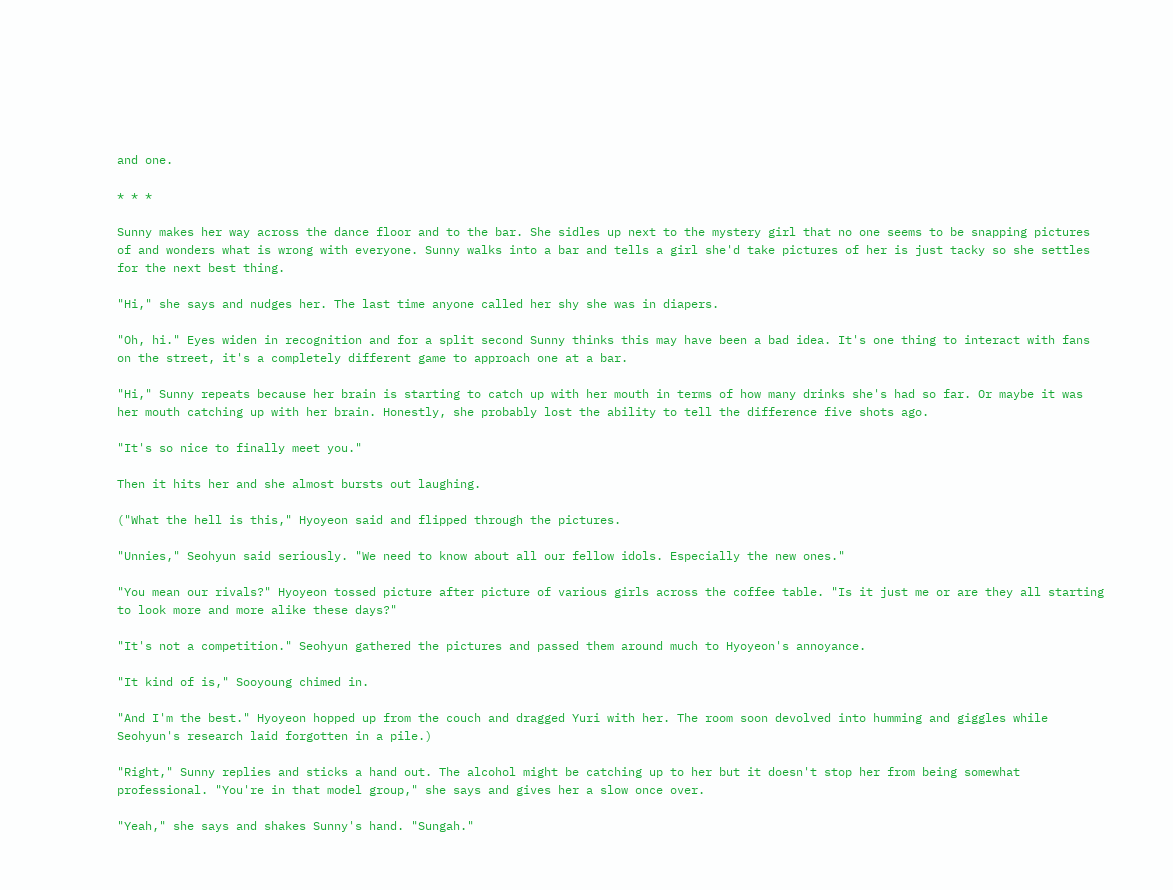and one.

* * *

Sunny makes her way across the dance floor and to the bar. She sidles up next to the mystery girl that no one seems to be snapping pictures of and wonders what is wrong with everyone. Sunny walks into a bar and tells a girl she'd take pictures of her is just tacky so she settles for the next best thing.

"Hi," she says and nudges her. The last time anyone called her shy she was in diapers.

"Oh, hi." Eyes widen in recognition and for a split second Sunny thinks this may have been a bad idea. It's one thing to interact with fans on the street, it's a completely different game to approach one at a bar.

"Hi," Sunny repeats because her brain is starting to catch up with her mouth in terms of how many drinks she's had so far. Or maybe it was her mouth catching up with her brain. Honestly, she probably lost the ability to tell the difference five shots ago.

"It's so nice to finally meet you."

Then it hits her and she almost bursts out laughing.

("What the hell is this," Hyoyeon said and flipped through the pictures.

"Unnies," Seohyun said seriously. "We need to know about all our fellow idols. Especially the new ones."

"You mean our rivals?" Hyoyeon tossed picture after picture of various girls across the coffee table. "Is it just me or are they all starting to look more and more alike these days?"

"It's not a competition." Seohyun gathered the pictures and passed them around much to Hyoyeon's annoyance.

"It kind of is," Sooyoung chimed in.

"And I'm the best." Hyoyeon hopped up from the couch and dragged Yuri with her. The room soon devolved into humming and giggles while Seohyun's research laid forgotten in a pile.)

"Right," Sunny replies and sticks a hand out. The alcohol might be catching up to her but it doesn't stop her from being somewhat professional. "You're in that model group," she says and gives her a slow once over.

"Yeah," she says and shakes Sunny's hand. "Sungah."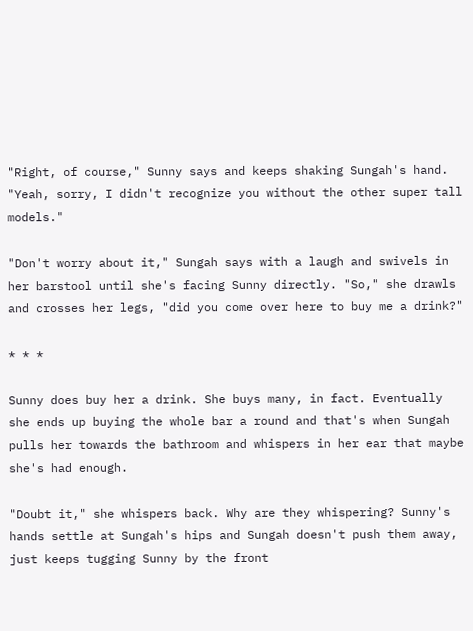"Right, of course," Sunny says and keeps shaking Sungah's hand. "Yeah, sorry, I didn't recognize you without the other super tall models."

"Don't worry about it," Sungah says with a laugh and swivels in her barstool until she's facing Sunny directly. "So," she drawls and crosses her legs, "did you come over here to buy me a drink?"

* * *

Sunny does buy her a drink. She buys many, in fact. Eventually she ends up buying the whole bar a round and that's when Sungah pulls her towards the bathroom and whispers in her ear that maybe she's had enough.

"Doubt it," she whispers back. Why are they whispering? Sunny's hands settle at Sungah's hips and Sungah doesn't push them away, just keeps tugging Sunny by the front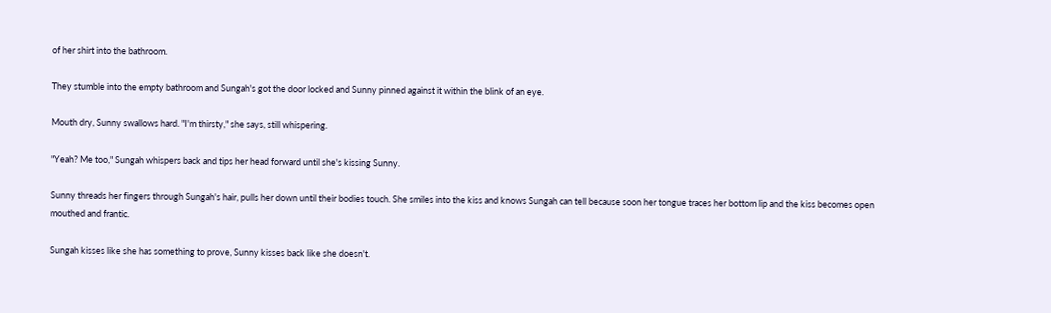of her shirt into the bathroom.

They stumble into the empty bathroom and Sungah's got the door locked and Sunny pinned against it within the blink of an eye.

Mouth dry, Sunny swallows hard. "I'm thirsty," she says, still whispering.

"Yeah? Me too," Sungah whispers back and tips her head forward until she's kissing Sunny.

Sunny threads her fingers through Sungah's hair, pulls her down until their bodies touch. She smiles into the kiss and knows Sungah can tell because soon her tongue traces her bottom lip and the kiss becomes open mouthed and frantic.

Sungah kisses like she has something to prove, Sunny kisses back like she doesn't.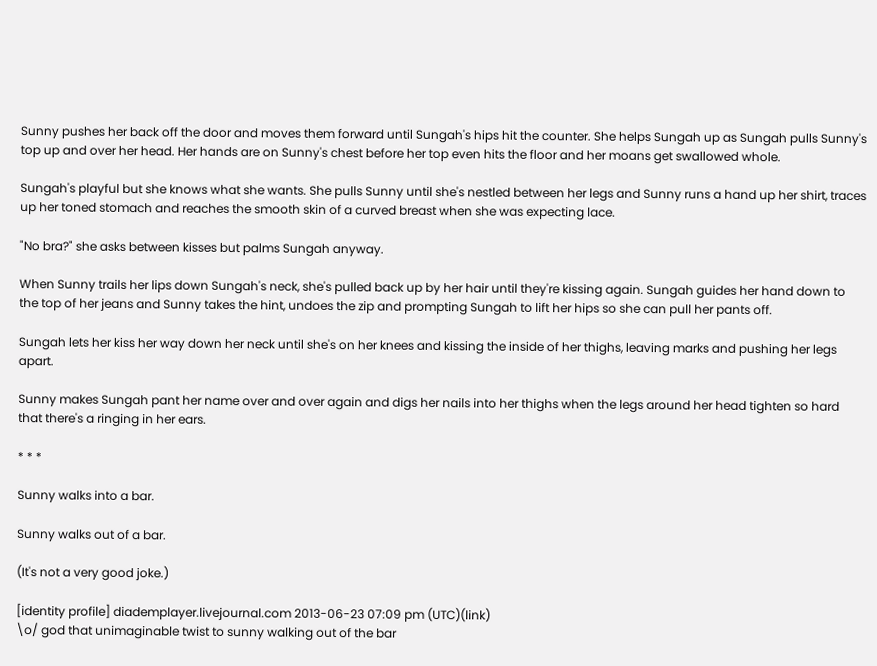Sunny pushes her back off the door and moves them forward until Sungah's hips hit the counter. She helps Sungah up as Sungah pulls Sunny's top up and over her head. Her hands are on Sunny's chest before her top even hits the floor and her moans get swallowed whole.

Sungah's playful but she knows what she wants. She pulls Sunny until she's nestled between her legs and Sunny runs a hand up her shirt, traces up her toned stomach and reaches the smooth skin of a curved breast when she was expecting lace.

"No bra?" she asks between kisses but palms Sungah anyway.

When Sunny trails her lips down Sungah's neck, she's pulled back up by her hair until they're kissing again. Sungah guides her hand down to the top of her jeans and Sunny takes the hint, undoes the zip and prompting Sungah to lift her hips so she can pull her pants off.

Sungah lets her kiss her way down her neck until she's on her knees and kissing the inside of her thighs, leaving marks and pushing her legs apart.

Sunny makes Sungah pant her name over and over again and digs her nails into her thighs when the legs around her head tighten so hard that there's a ringing in her ears.

* * *

Sunny walks into a bar.

Sunny walks out of a bar.

(It's not a very good joke.)

[identity profile] diademplayer.livejournal.com 2013-06-23 07:09 pm (UTC)(link)
\o/ god that unimaginable twist to sunny walking out of the bar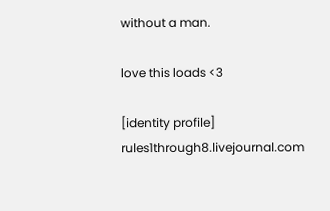without a man.

love this loads <3

[identity profile] rules1through8.livejournal.com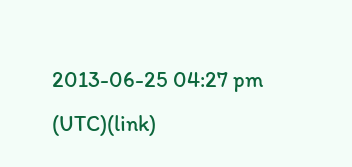2013-06-25 04:27 pm (UTC)(link)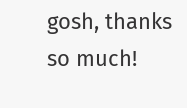gosh, thanks so much!